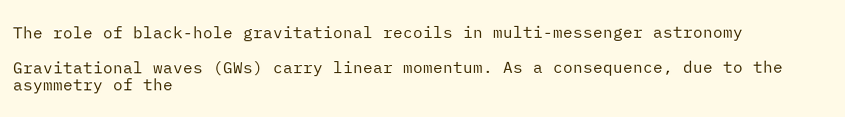The role of black-hole gravitational recoils in multi-messenger astronomy

Gravitational waves (GWs) carry linear momentum. As a consequence, due to the asymmetry of the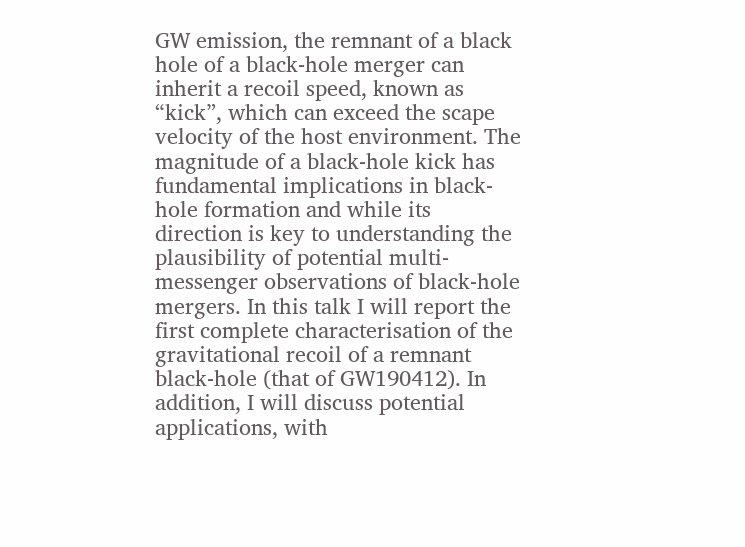GW emission, the remnant of a black hole of a black-hole merger can inherit a recoil speed, known as “kick”, which can exceed the scape velocity of the host environment. The magnitude of a black-hole kick has fundamental implications in black-hole formation and while its direction is key to understanding the plausibility of potential multi-messenger observations of black-hole mergers. In this talk I will report the first complete characterisation of the gravitational recoil of a remnant black-hole (that of GW190412). In addition, I will discuss potential applications, with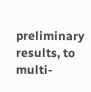preliminary results, to multi-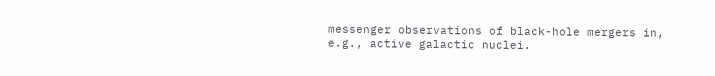messenger observations of black-hole mergers in, e.g., active galactic nuclei.